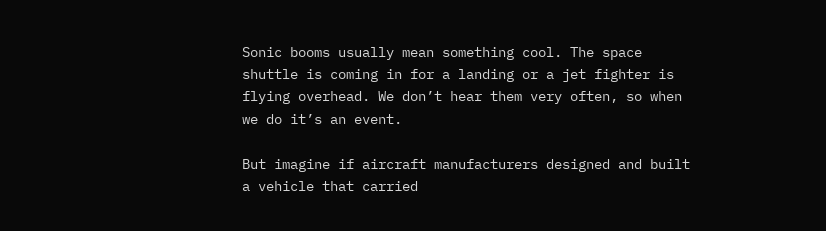Sonic booms usually mean something cool. The space shuttle is coming in for a landing or a jet fighter is flying overhead. We don’t hear them very often, so when we do it’s an event.

But imagine if aircraft manufacturers designed and built a vehicle that carried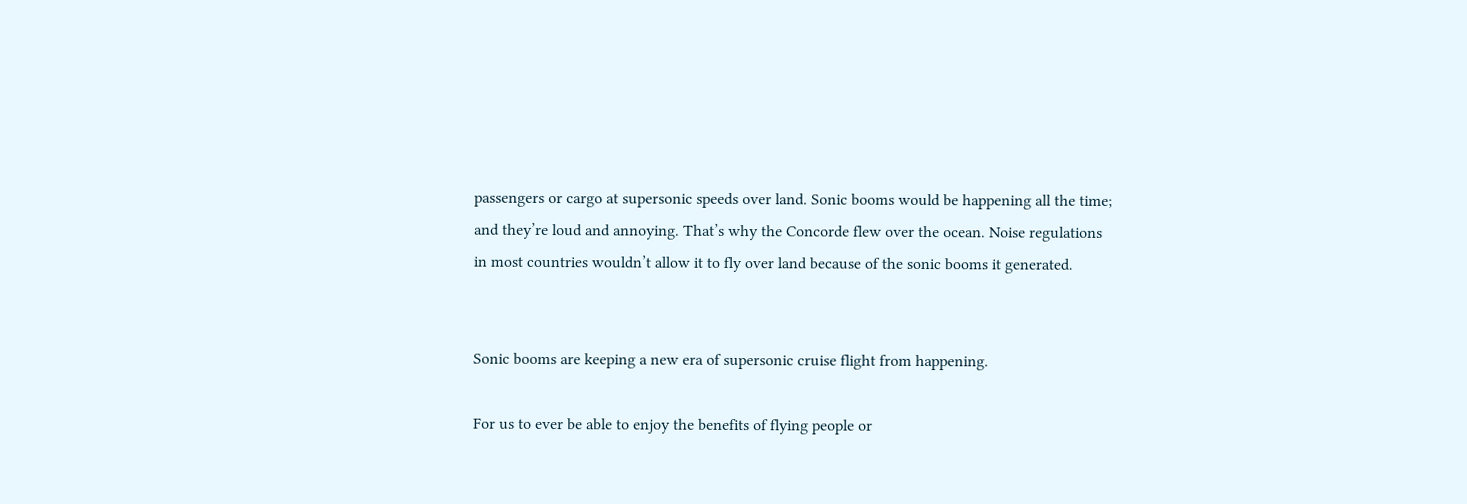passengers or cargo at supersonic speeds over land. Sonic booms would be happening all the time; and they’re loud and annoying. That’s why the Concorde flew over the ocean. Noise regulations in most countries wouldn’t allow it to fly over land because of the sonic booms it generated.


Sonic booms are keeping a new era of supersonic cruise flight from happening.

For us to ever be able to enjoy the benefits of flying people or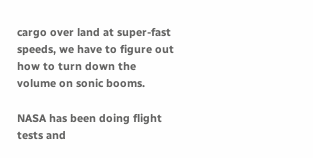cargo over land at super-fast speeds, we have to figure out how to turn down the volume on sonic booms.

NASA has been doing flight tests and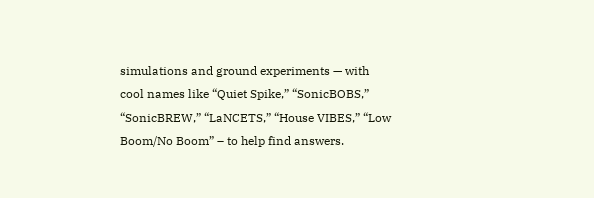simulations and ground experiments — with cool names like “Quiet Spike,” “SonicBOBS,” “SonicBREW,” “LaNCETS,” “House VIBES,” “Low Boom/No Boom” – to help find answers.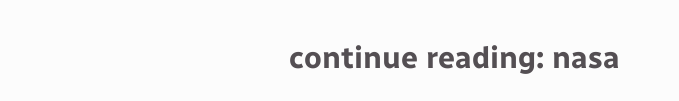continue reading: nasa